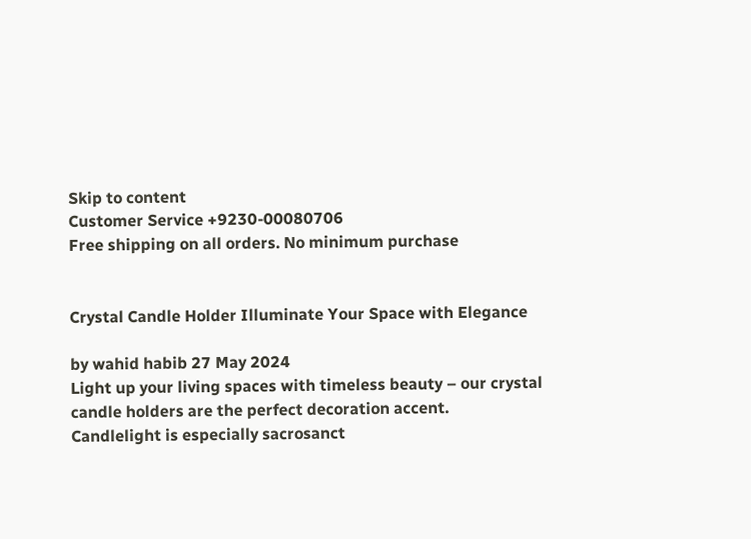Skip to content
Customer Service +9230-00080706
Free shipping on all orders. No minimum purchase


Crystal Candle Holder Illuminate Your Space with Elegance

by wahid habib 27 May 2024
Light up your living spaces with timeless beauty – our crystal candle holders are the perfect decoration accent.
Candlelight is especially sacrosanct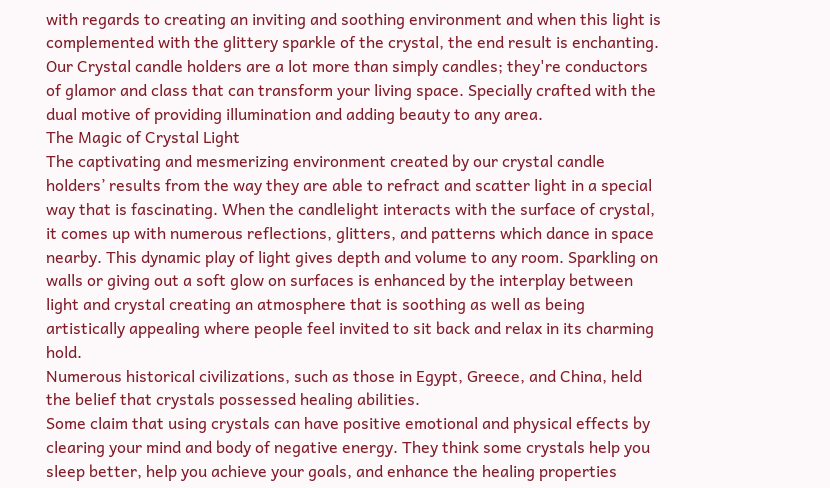with regards to creating an inviting and soothing environment and when this light is complemented with the glittery sparkle of the crystal, the end result is enchanting.
Our Crystal candle holders are a lot more than simply candles; they're conductors of glamor and class that can transform your living space. Specially crafted with the dual motive of providing illumination and adding beauty to any area.
The Magic of Crystal Light
The captivating and mesmerizing environment created by our crystal candle holders’ results from the way they are able to refract and scatter light in a special way that is fascinating. When the candlelight interacts with the surface of crystal, it comes up with numerous reflections, glitters, and patterns which dance in space nearby. This dynamic play of light gives depth and volume to any room. Sparkling on walls or giving out a soft glow on surfaces is enhanced by the interplay between light and crystal creating an atmosphere that is soothing as well as being artistically appealing where people feel invited to sit back and relax in its charming hold.
Numerous historical civilizations, such as those in Egypt, Greece, and China, held the belief that crystals possessed healing abilities.
Some claim that using crystals can have positive emotional and physical effects by clearing your mind and body of negative energy. They think some crystals help you sleep better, help you achieve your goals, and enhance the healing properties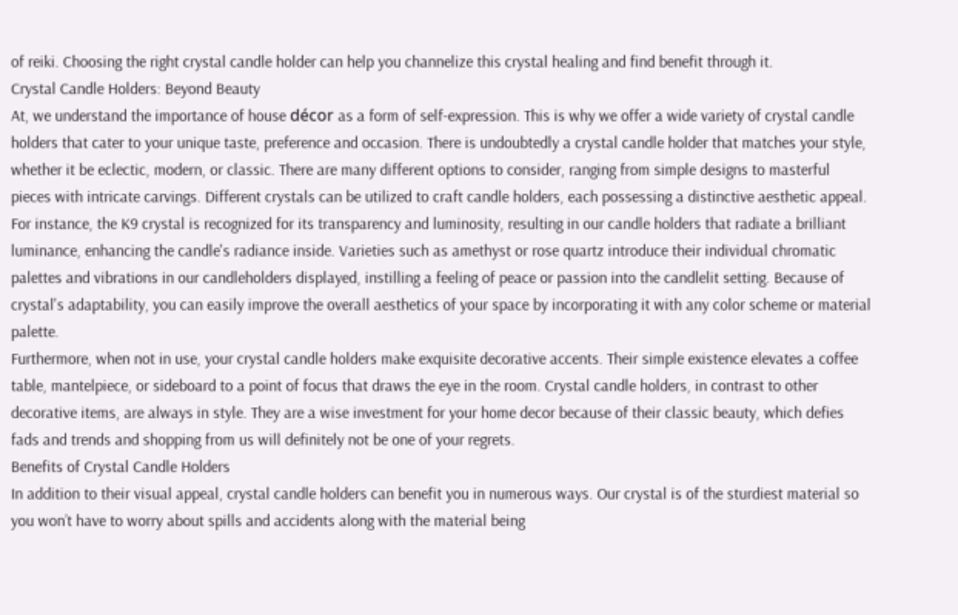of reiki. Choosing the right crystal candle holder can help you channelize this crystal healing and find benefit through it.
Crystal Candle Holders: Beyond Beauty
At, we understand the importance of house décor as a form of self-expression. This is why we offer a wide variety of crystal candle holders that cater to your unique taste, preference and occasion. There is undoubtedly a crystal candle holder that matches your style, whether it be eclectic, modern, or classic. There are many different options to consider, ranging from simple designs to masterful pieces with intricate carvings. Different crystals can be utilized to craft candle holders, each possessing a distinctive aesthetic appeal. For instance, the K9 crystal is recognized for its transparency and luminosity, resulting in our candle holders that radiate a brilliant luminance, enhancing the candle's radiance inside. Varieties such as amethyst or rose quartz introduce their individual chromatic palettes and vibrations in our candleholders displayed, instilling a feeling of peace or passion into the candlelit setting. Because of crystal's adaptability, you can easily improve the overall aesthetics of your space by incorporating it with any color scheme or material palette.
Furthermore, when not in use, your crystal candle holders make exquisite decorative accents. Their simple existence elevates a coffee table, mantelpiece, or sideboard to a point of focus that draws the eye in the room. Crystal candle holders, in contrast to other decorative items, are always in style. They are a wise investment for your home decor because of their classic beauty, which defies fads and trends and shopping from us will definitely not be one of your regrets.
Benefits of Crystal Candle Holders
In addition to their visual appeal, crystal candle holders can benefit you in numerous ways. Our crystal is of the sturdiest material so you won’t have to worry about spills and accidents along with the material being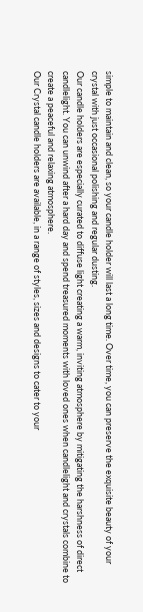simple to maintain and clean, so your candle holder will last a long time. Over time, you can preserve the exquisite beauty of your crystal with just occasional polishing and regular dusting.
Our candle holders are especially curated to diffuse light creating a warm, inviting atmosphere by mitigating the harshness of direct candlelight. You can unwind after a hard day and spend treasured moments with loved ones when candlelight and crystals combine to create a peaceful and relaxing atmosphere.
Our Crystal candle holders are available, in a range of styles, sizes and designs to cater to your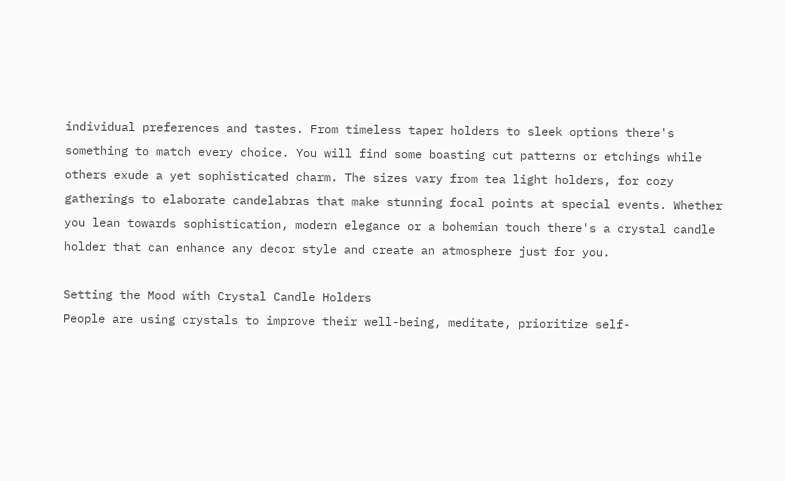individual preferences and tastes. From timeless taper holders to sleek options there's something to match every choice. You will find some boasting cut patterns or etchings while others exude a yet sophisticated charm. The sizes vary from tea light holders, for cozy gatherings to elaborate candelabras that make stunning focal points at special events. Whether you lean towards sophistication, modern elegance or a bohemian touch there's a crystal candle holder that can enhance any decor style and create an atmosphere just for you.

Setting the Mood with Crystal Candle Holders
People are using crystals to improve their well-being, meditate, prioritize self-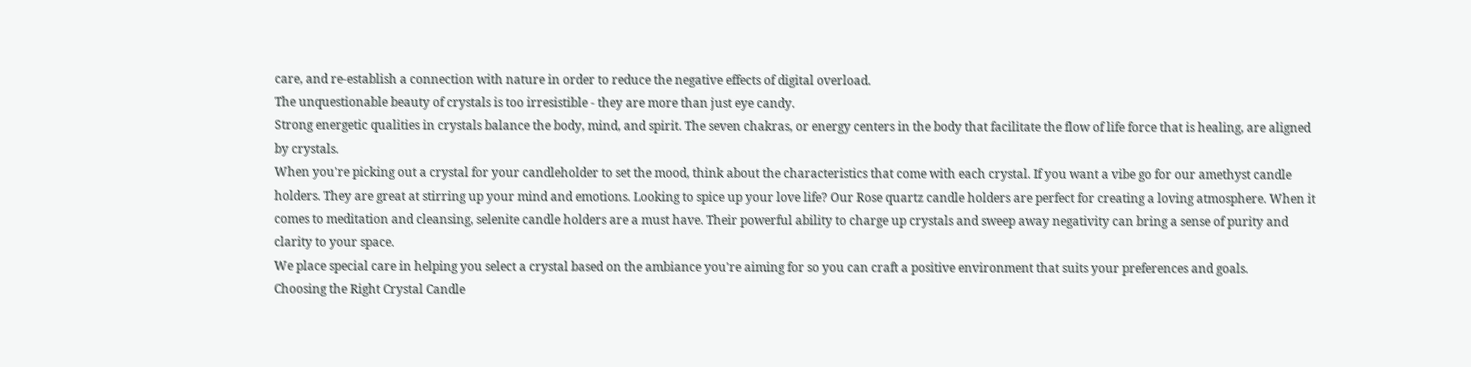care, and re-establish a connection with nature in order to reduce the negative effects of digital overload.
The unquestionable beauty of crystals is too irresistible - they are more than just eye candy.
Strong energetic qualities in crystals balance the body, mind, and spirit. The seven chakras, or energy centers in the body that facilitate the flow of life force that is healing, are aligned by crystals.
When you're picking out a crystal for your candleholder to set the mood, think about the characteristics that come with each crystal. If you want a vibe go for our amethyst candle holders. They are great at stirring up your mind and emotions. Looking to spice up your love life? Our Rose quartz candle holders are perfect for creating a loving atmosphere. When it comes to meditation and cleansing, selenite candle holders are a must have. Their powerful ability to charge up crystals and sweep away negativity can bring a sense of purity and clarity to your space.
We place special care in helping you select a crystal based on the ambiance you're aiming for so you can craft a positive environment that suits your preferences and goals.
Choosing the Right Crystal Candle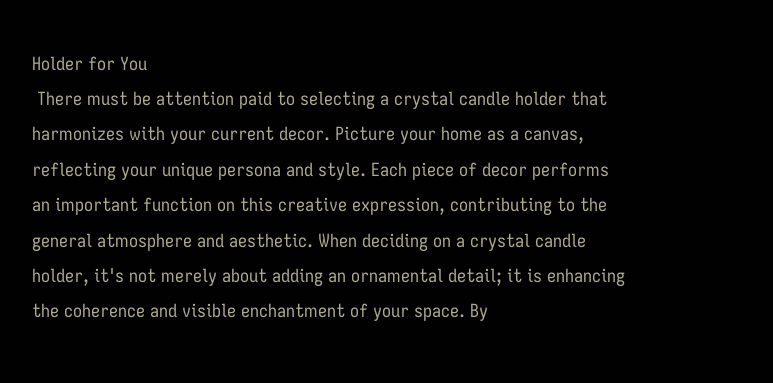Holder for You
 There must be attention paid to selecting a crystal candle holder that harmonizes with your current decor. Picture your home as a canvas, reflecting your unique persona and style. Each piece of decor performs an important function on this creative expression, contributing to the general atmosphere and aesthetic. When deciding on a crystal candle holder, it's not merely about adding an ornamental detail; it is enhancing the coherence and visible enchantment of your space. By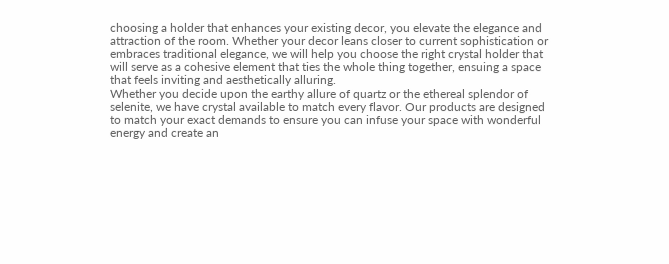choosing a holder that enhances your existing decor, you elevate the elegance and attraction of the room. Whether your decor leans closer to current sophistication or embraces traditional elegance, we will help you choose the right crystal holder that will serve as a cohesive element that ties the whole thing together, ensuing a space that feels inviting and aesthetically alluring.
Whether you decide upon the earthy allure of quartz or the ethereal splendor of selenite, we have crystal available to match every flavor. Our products are designed to match your exact demands to ensure you can infuse your space with wonderful energy and create an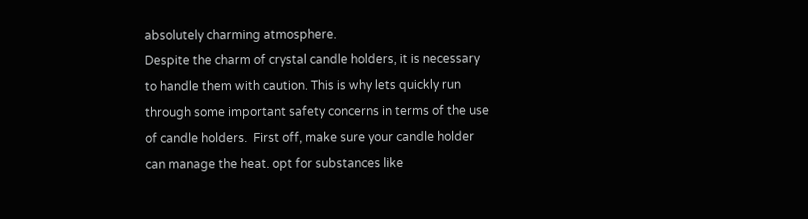absolutely charming atmosphere.
Despite the charm of crystal candle holders, it is necessary to handle them with caution. This is why lets quickly run through some important safety concerns in terms of the use of candle holders.  First off, make sure your candle holder can manage the heat. opt for substances like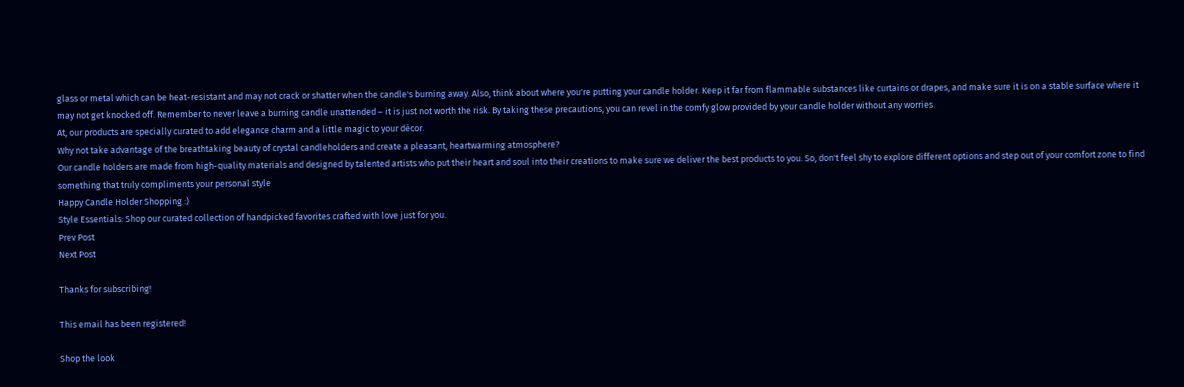glass or metal which can be heat-resistant and may not crack or shatter when the candle's burning away. Also, think about where you're putting your candle holder. Keep it far from flammable substances like curtains or drapes, and make sure it is on a stable surface where it may not get knocked off. Remember to never leave a burning candle unattended – it is just not worth the risk. By taking these precautions, you can revel in the comfy glow provided by your candle holder without any worries.
At, our products are specially curated to add elegance charm and a little magic to your décor.
Why not take advantage of the breathtaking beauty of crystal candleholders and create a pleasant, heartwarming atmosphere?
Our candle holders are made from high-quality materials and designed by talented artists who put their heart and soul into their creations to make sure we deliver the best products to you. So, don't feel shy to explore different options and step out of your comfort zone to find something that truly compliments your personal style
Happy Candle Holder Shopping :)
Style Essentials: Shop our curated collection of handpicked favorites crafted with love just for you.
Prev Post
Next Post

Thanks for subscribing!

This email has been registered!

Shop the look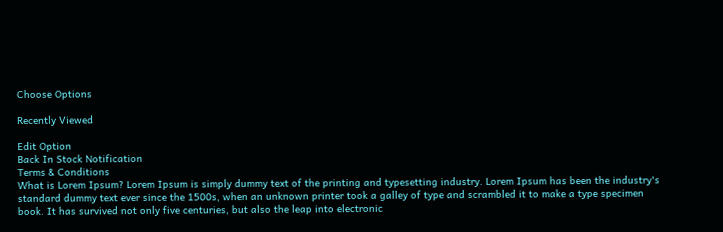Choose Options

Recently Viewed

Edit Option
Back In Stock Notification
Terms & Conditions
What is Lorem Ipsum? Lorem Ipsum is simply dummy text of the printing and typesetting industry. Lorem Ipsum has been the industry's standard dummy text ever since the 1500s, when an unknown printer took a galley of type and scrambled it to make a type specimen book. It has survived not only five centuries, but also the leap into electronic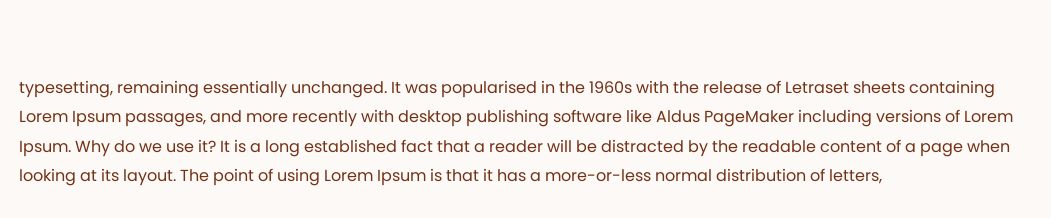typesetting, remaining essentially unchanged. It was popularised in the 1960s with the release of Letraset sheets containing Lorem Ipsum passages, and more recently with desktop publishing software like Aldus PageMaker including versions of Lorem Ipsum. Why do we use it? It is a long established fact that a reader will be distracted by the readable content of a page when looking at its layout. The point of using Lorem Ipsum is that it has a more-or-less normal distribution of letters,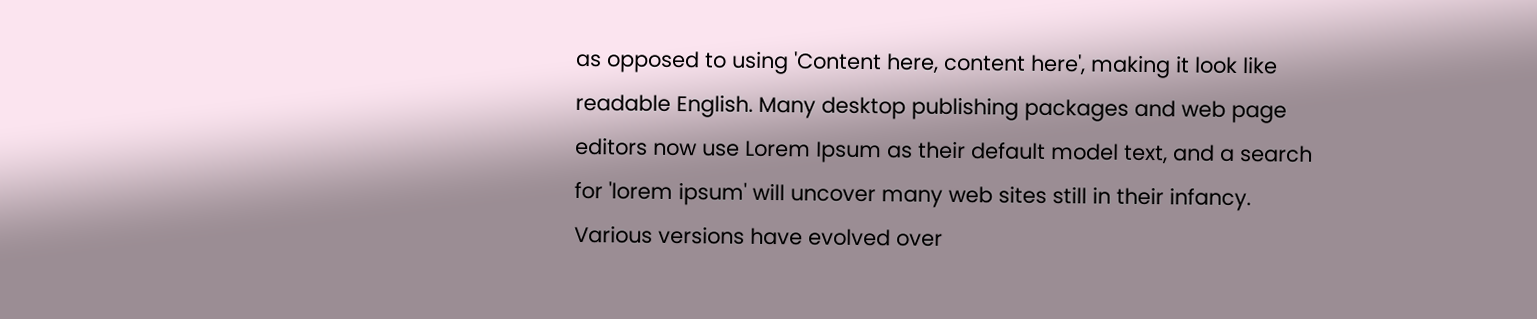as opposed to using 'Content here, content here', making it look like readable English. Many desktop publishing packages and web page editors now use Lorem Ipsum as their default model text, and a search for 'lorem ipsum' will uncover many web sites still in their infancy. Various versions have evolved over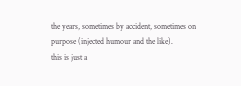the years, sometimes by accident, sometimes on purpose (injected humour and the like).
this is just a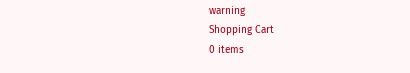warning
Shopping Cart
0 items